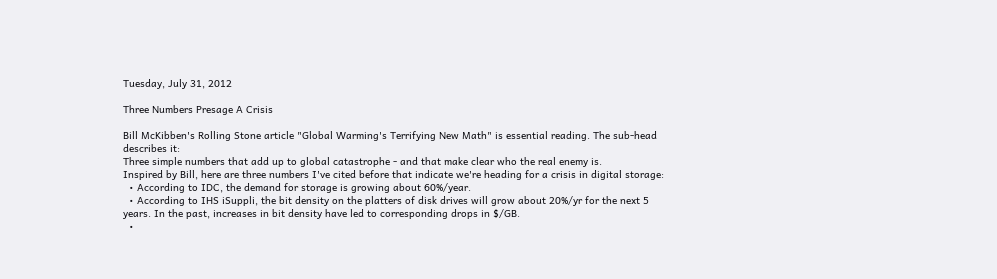Tuesday, July 31, 2012

Three Numbers Presage A Crisis

Bill McKibben's Rolling Stone article "Global Warming's Terrifying New Math" is essential reading. The sub-head describes it:
Three simple numbers that add up to global catastrophe - and that make clear who the real enemy is.
Inspired by Bill, here are three numbers I've cited before that indicate we're heading for a crisis in digital storage:
  • According to IDC, the demand for storage is growing about 60%/year.
  • According to IHS iSuppli, the bit density on the platters of disk drives will grow about 20%/yr for the next 5 years. In the past, increases in bit density have led to corresponding drops in $/GB.
  •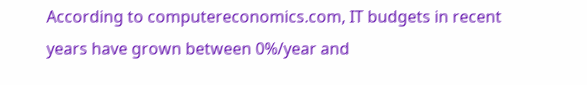According to computereconomics.com, IT budgets in recent years have grown between 0%/year and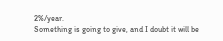2%/year.
Something is going to give, and I doubt it will be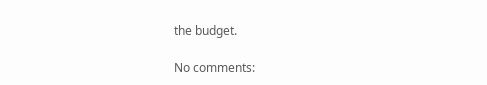the budget.

No comments: